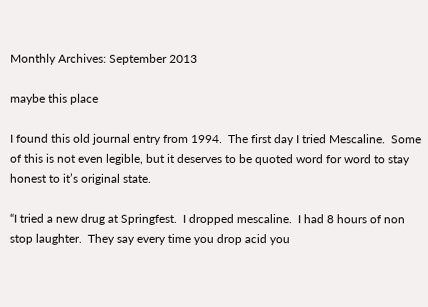Monthly Archives: September 2013

maybe this place

I found this old journal entry from 1994.  The first day I tried Mescaline.  Some of this is not even legible, but it deserves to be quoted word for word to stay honest to it’s original state.

“I tried a new drug at Springfest.  I dropped mescaline.  I had 8 hours of non stop laughter.  They say every time you drop acid you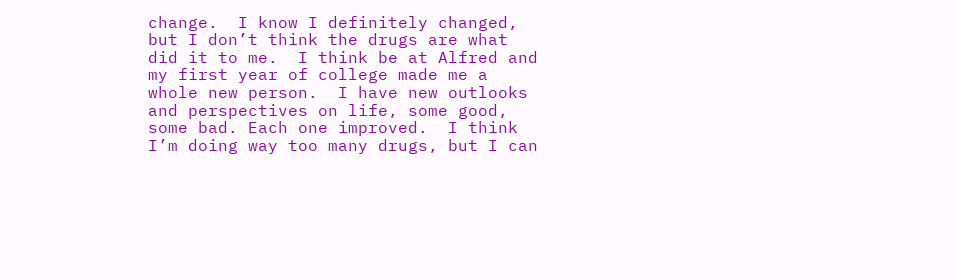change.  I know I definitely changed, but I don’t think the drugs are what did it to me.  I think be at Alfred and my first year of college made me a whole new person.  I have new outlooks and perspectives on life, some good, some bad. Each one improved.  I think I’m doing way too many drugs, but I can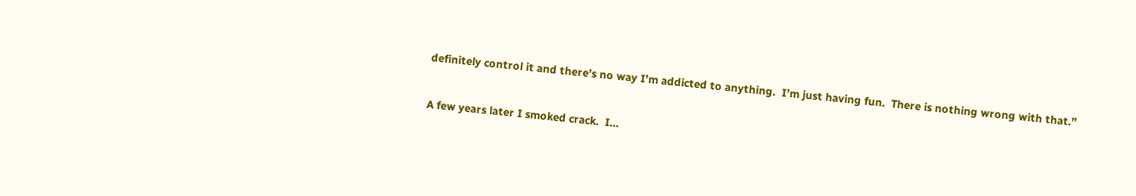definitely control it and there’s no way I’m addicted to anything.  I’m just having fun.  There is nothing wrong with that.”

A few years later I smoked crack.  I…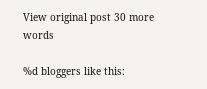View original post 30 more words

%d bloggers like this: